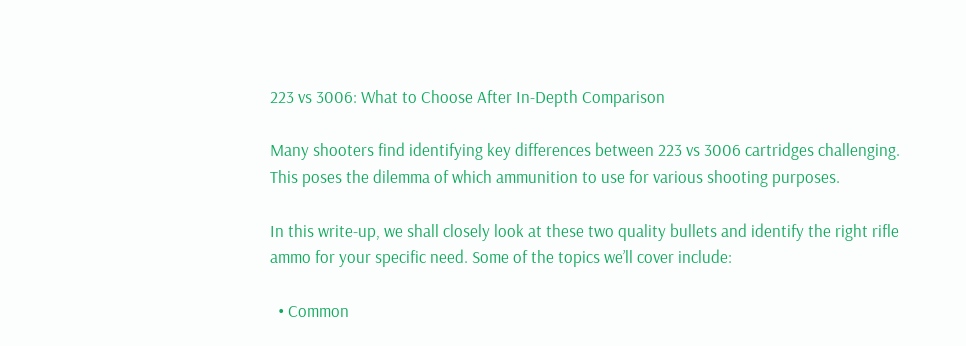223 vs 3006: What to Choose After In-Depth Comparison

Many shooters find identifying key differences between 223 vs 3006 cartridges challenging. This poses the dilemma of which ammunition to use for various shooting purposes.

In this write-up, we shall closely look at these two quality bullets and identify the right rifle ammo for your specific need. Some of the topics we’ll cover include:

  • Common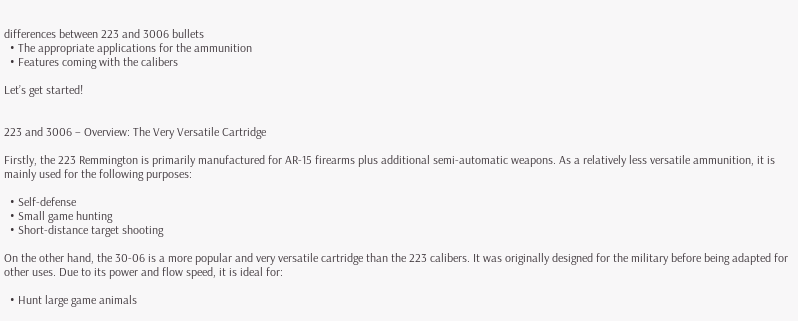differences between 223 and 3006 bullets
  • The appropriate applications for the ammunition
  • Features coming with the calibers

Let’s get started!


223 and 3006 – Overview: The Very Versatile Cartridge

Firstly, the 223 Remmington is primarily manufactured for AR-15 firearms plus additional semi-automatic weapons. As a relatively less versatile ammunition, it is mainly used for the following purposes:

  • Self-defense
  • Small game hunting
  • Short-distance target shooting

On the other hand, the 30-06 is a more popular and very versatile cartridge than the 223 calibers. It was originally designed for the military before being adapted for other uses. Due to its power and flow speed, it is ideal for:

  • Hunt large game animals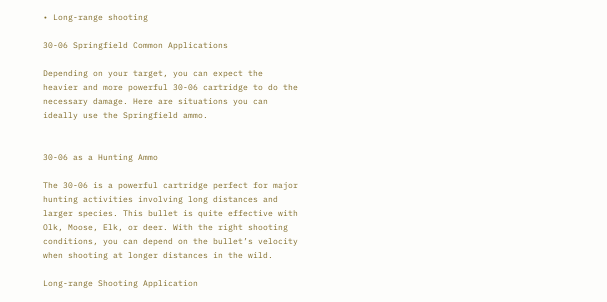• Long-range shooting

30-06 Springfield Common Applications

Depending on your target, you can expect the heavier and more powerful 30-06 cartridge to do the necessary damage. Here are situations you can ideally use the Springfield ammo.


30-06 as a Hunting Ammo

The 30-06 is a powerful cartridge perfect for major hunting activities involving long distances and larger species. This bullet is quite effective with Olk, Moose, Elk, or deer. With the right shooting conditions, you can depend on the bullet’s velocity when shooting at longer distances in the wild.

Long-range Shooting Application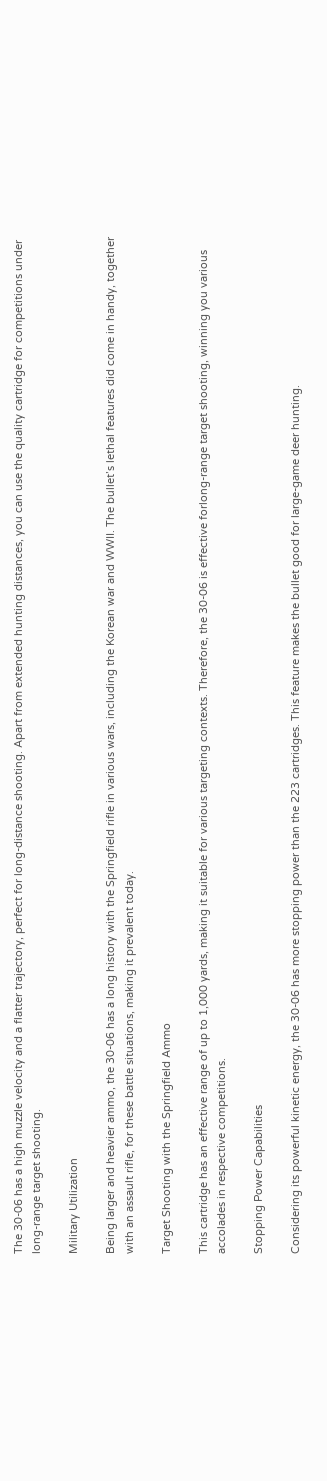The 30-06 has a high muzzle velocity and a flatter trajectory, perfect for long-distance shooting. Apart from extended hunting distances, you can use the quality cartridge for competitions under long-range target shooting.

Military Utilization

Being larger and heavier ammo, the 30-06 has a long history with the Springfield rifle in various wars, including the Korean war and WWII. The bullet’s lethal features did come in handy, together with an assault rifle, for these battle situations, making it prevalent today.

Target Shooting with the Springfield Ammo

This cartridge has an effective range of up to 1,000 yards, making it suitable for various targeting contexts. Therefore, the 30-06 is effective forlong-range target shooting, winning you various accolades in respective competitions.

Stopping Power Capabilities

Considering its powerful kinetic energy, the 30-06 has more stopping power than the 223 cartridges. This feature makes the bullet good for large-game deer hunting.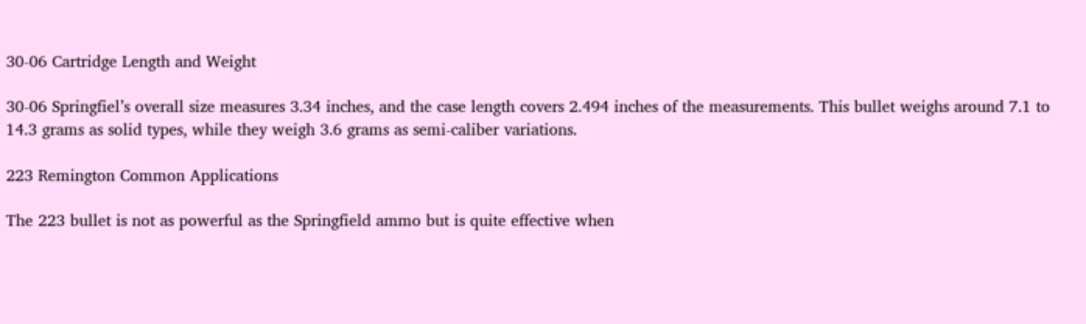30-06 Cartridge Length and Weight

30-06 Springfiel’s overall size measures 3.34 inches, and the case length covers 2.494 inches of the measurements. This bullet weighs around 7.1 to 14.3 grams as solid types, while they weigh 3.6 grams as semi-caliber variations.

223 Remington Common Applications

The 223 bullet is not as powerful as the Springfield ammo but is quite effective when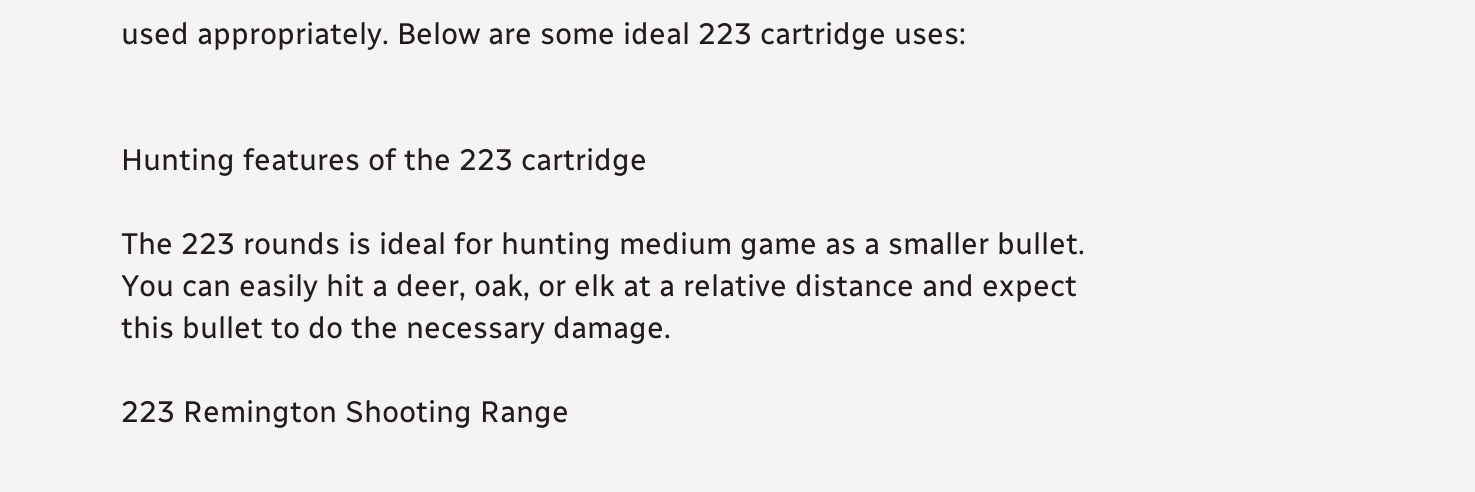used appropriately. Below are some ideal 223 cartridge uses:


Hunting features of the 223 cartridge

The 223 rounds is ideal for hunting medium game as a smaller bullet. You can easily hit a deer, oak, or elk at a relative distance and expect this bullet to do the necessary damage.

223 Remington Shooting Range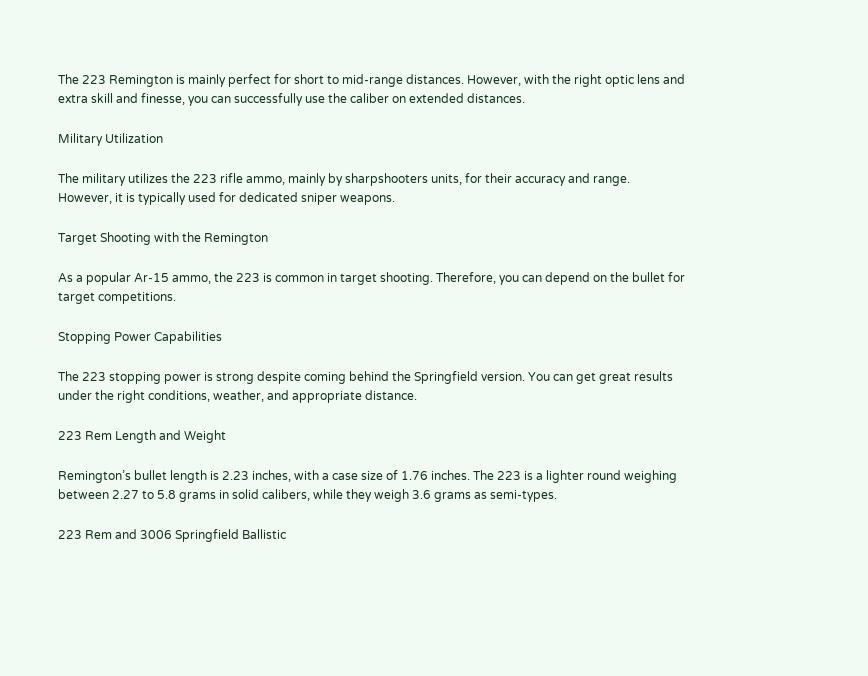The 223 Remington is mainly perfect for short to mid-range distances. However, with the right optic lens and extra skill and finesse, you can successfully use the caliber on extended distances.

Military Utilization

The military utilizes the 223 rifle ammo, mainly by sharpshooters units, for their accuracy and range. However, it is typically used for dedicated sniper weapons.

Target Shooting with the Remington

As a popular Ar-15 ammo, the 223 is common in target shooting. Therefore, you can depend on the bullet for target competitions.

Stopping Power Capabilities

The 223 stopping power is strong despite coming behind the Springfield version. You can get great results under the right conditions, weather, and appropriate distance.

223 Rem Length and Weight

Remington’s bullet length is 2.23 inches, with a case size of 1.76 inches. The 223 is a lighter round weighing between 2.27 to 5.8 grams in solid calibers, while they weigh 3.6 grams as semi-types.

223 Rem and 3006 Springfield Ballistic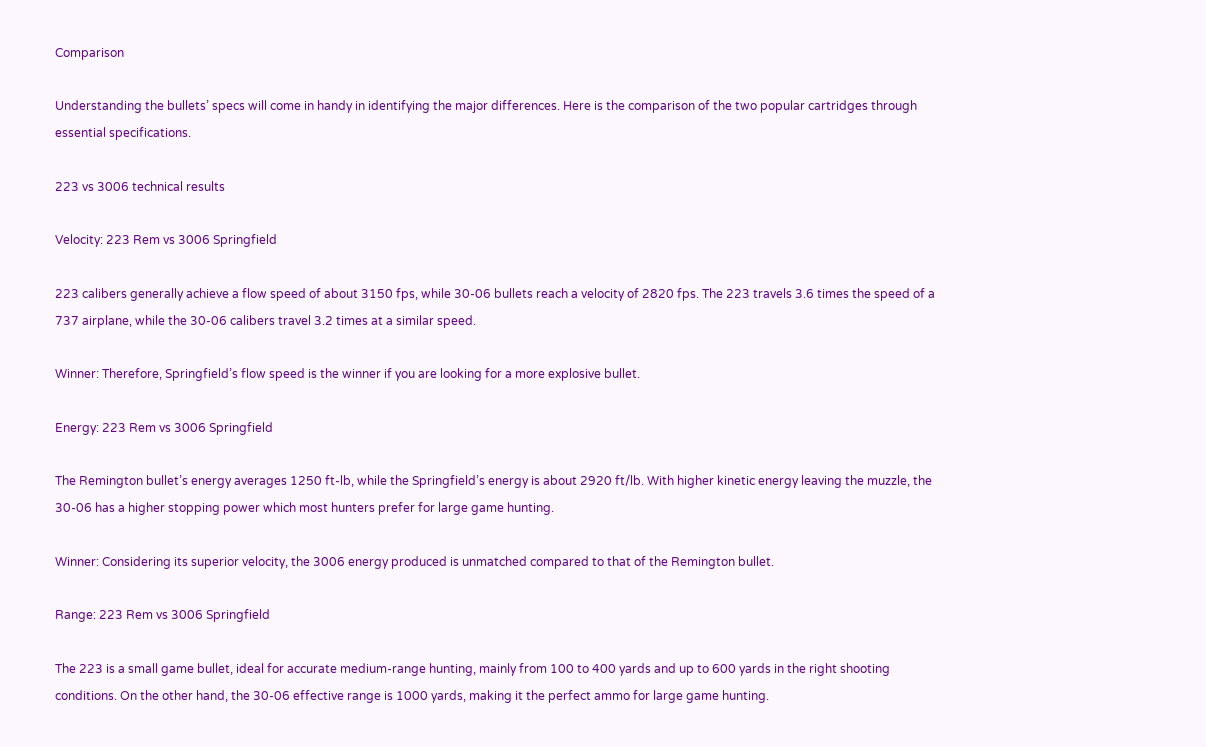Comparison

Understanding the bullets’ specs will come in handy in identifying the major differences. Here is the comparison of the two popular cartridges through essential specifications.

223 vs 3006 technical results

Velocity: 223 Rem vs 3006 Springfield

223 calibers generally achieve a flow speed of about 3150 fps, while 30-06 bullets reach a velocity of 2820 fps. The 223 travels 3.6 times the speed of a 737 airplane, while the 30-06 calibers travel 3.2 times at a similar speed.

Winner: Therefore, Springfield’s flow speed is the winner if you are looking for a more explosive bullet.

Energy: 223 Rem vs 3006 Springfield

The Remington bullet’s energy averages 1250 ft-lb, while the Springfield’s energy is about 2920 ft/lb. With higher kinetic energy leaving the muzzle, the 30-06 has a higher stopping power which most hunters prefer for large game hunting.

Winner: Considering its superior velocity, the 3006 energy produced is unmatched compared to that of the Remington bullet.

Range: 223 Rem vs 3006 Springfield

The 223 is a small game bullet, ideal for accurate medium-range hunting, mainly from 100 to 400 yards and up to 600 yards in the right shooting conditions. On the other hand, the 30-06 effective range is 1000 yards, making it the perfect ammo for large game hunting.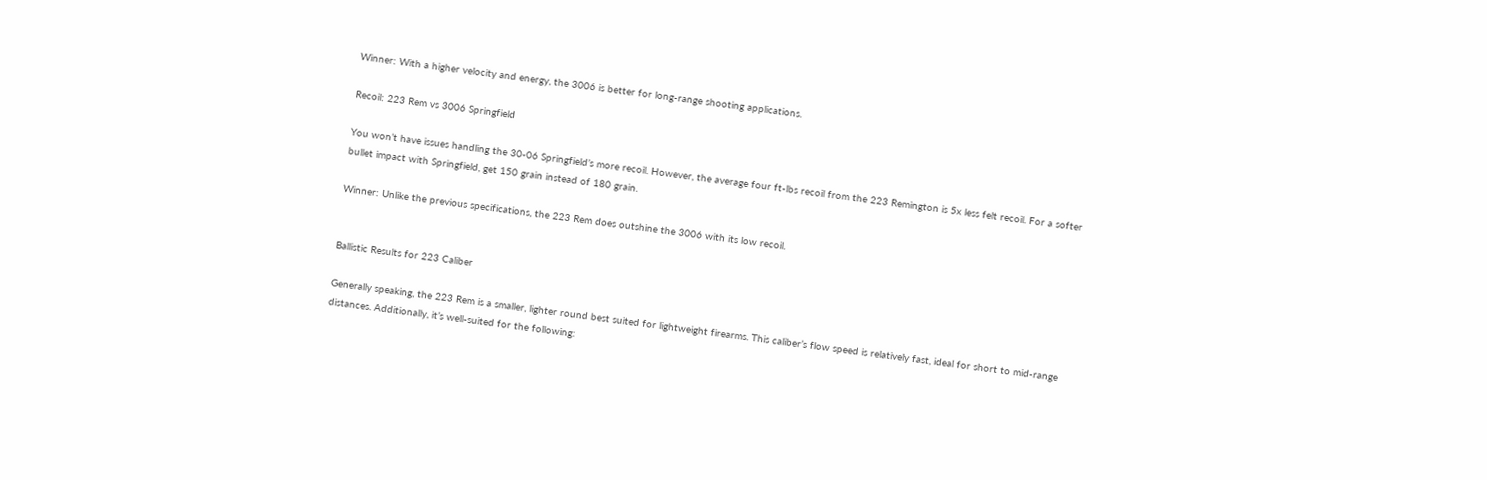Winner: With a higher velocity and energy, the 3006 is better for long-range shooting applications.

Recoil: 223 Rem vs 3006 Springfield

You won’t have issues handling the 30-06 Springfield’s more recoil. However, the average four ft-lbs recoil from the 223 Remington is 5x less felt recoil. For a softer bullet impact with Springfield, get 150 grain instead of 180 grain.

Winner: Unlike the previous specifications, the 223 Rem does outshine the 3006 with its low recoil.


Ballistic Results for 223 Caliber

Generally speaking, the 223 Rem is a smaller, lighter round best suited for lightweight firearms. This caliber’s flow speed is relatively fast, ideal for short to mid-range distances. Additionally, it’s well-suited for the following: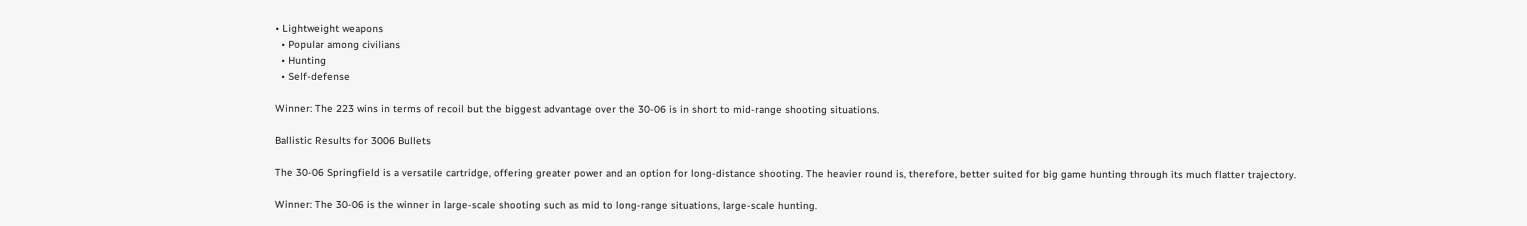• Lightweight weapons
  • Popular among civilians
  • Hunting
  • Self-defense

Winner: The 223 wins in terms of recoil but the biggest advantage over the 30-06 is in short to mid-range shooting situations.

Ballistic Results for 3006 Bullets

The 30-06 Springfield is a versatile cartridge, offering greater power and an option for long-distance shooting. The heavier round is, therefore, better suited for big game hunting through its much flatter trajectory.

Winner: The 30-06 is the winner in large-scale shooting such as mid to long-range situations, large-scale hunting.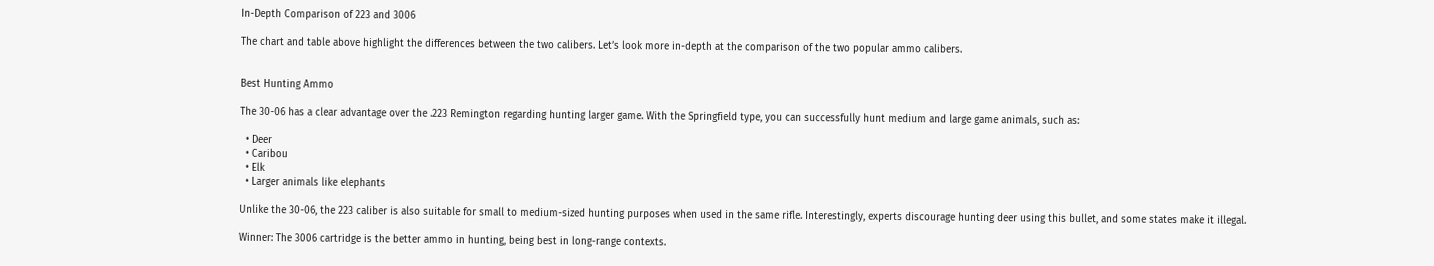In-Depth Comparison of 223 and 3006

The chart and table above highlight the differences between the two calibers. Let’s look more in-depth at the comparison of the two popular ammo calibers.


Best Hunting Ammo

The 30-06 has a clear advantage over the .223 Remington regarding hunting larger game. With the Springfield type, you can successfully hunt medium and large game animals, such as:

  • Deer
  • Caribou
  • Elk
  • Larger animals like elephants

Unlike the 30-06, the 223 caliber is also suitable for small to medium-sized hunting purposes when used in the same rifle. Interestingly, experts discourage hunting deer using this bullet, and some states make it illegal.

Winner: The 3006 cartridge is the better ammo in hunting, being best in long-range contexts.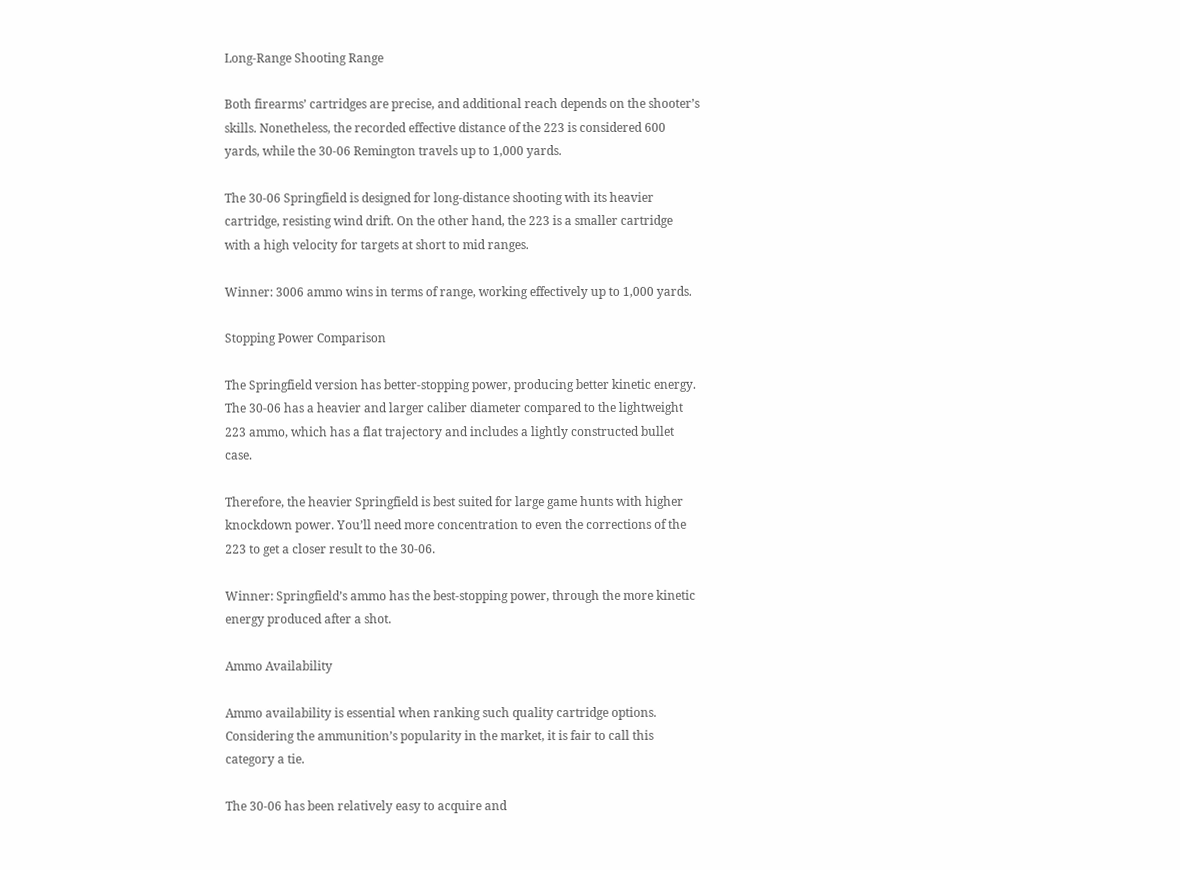Long-Range Shooting Range

Both firearms’ cartridges are precise, and additional reach depends on the shooter’s skills. Nonetheless, the recorded effective distance of the 223 is considered 600 yards, while the 30-06 Remington travels up to 1,000 yards.

The 30-06 Springfield is designed for long-distance shooting with its heavier cartridge, resisting wind drift. On the other hand, the 223 is a smaller cartridge with a high velocity for targets at short to mid ranges.

Winner: 3006 ammo wins in terms of range, working effectively up to 1,000 yards.

Stopping Power Comparison

The Springfield version has better-stopping power, producing better kinetic energy. The 30-06 has a heavier and larger caliber diameter compared to the lightweight 223 ammo, which has a flat trajectory and includes a lightly constructed bullet case.

Therefore, the heavier Springfield is best suited for large game hunts with higher knockdown power. You’ll need more concentration to even the corrections of the 223 to get a closer result to the 30-06.

Winner: Springfield’s ammo has the best-stopping power, through the more kinetic energy produced after a shot.

Ammo Availability

Ammo availability is essential when ranking such quality cartridge options. Considering the ammunition’s popularity in the market, it is fair to call this category a tie.

The 30-06 has been relatively easy to acquire and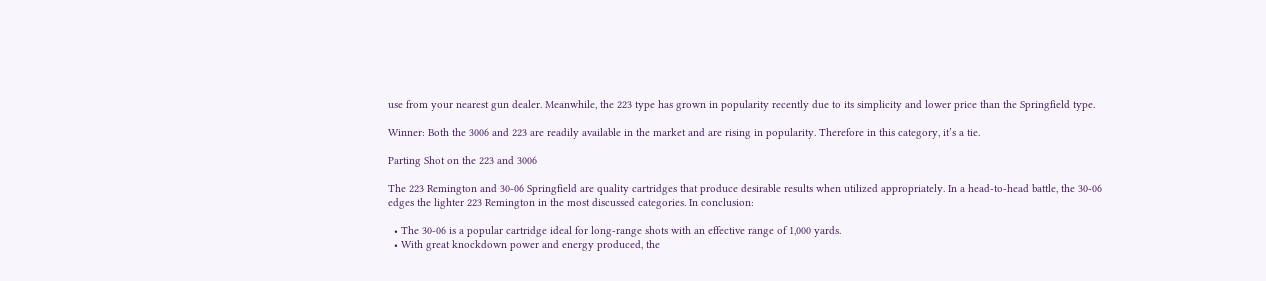use from your nearest gun dealer. Meanwhile, the 223 type has grown in popularity recently due to its simplicity and lower price than the Springfield type.

Winner: Both the 3006 and 223 are readily available in the market and are rising in popularity. Therefore in this category, it’s a tie.

Parting Shot on the 223 and 3006

The 223 Remington and 30-06 Springfield are quality cartridges that produce desirable results when utilized appropriately. In a head-to-head battle, the 30-06 edges the lighter 223 Remington in the most discussed categories. In conclusion:

  • The 30-06 is a popular cartridge ideal for long-range shots with an effective range of 1,000 yards.
  • With great knockdown power and energy produced, the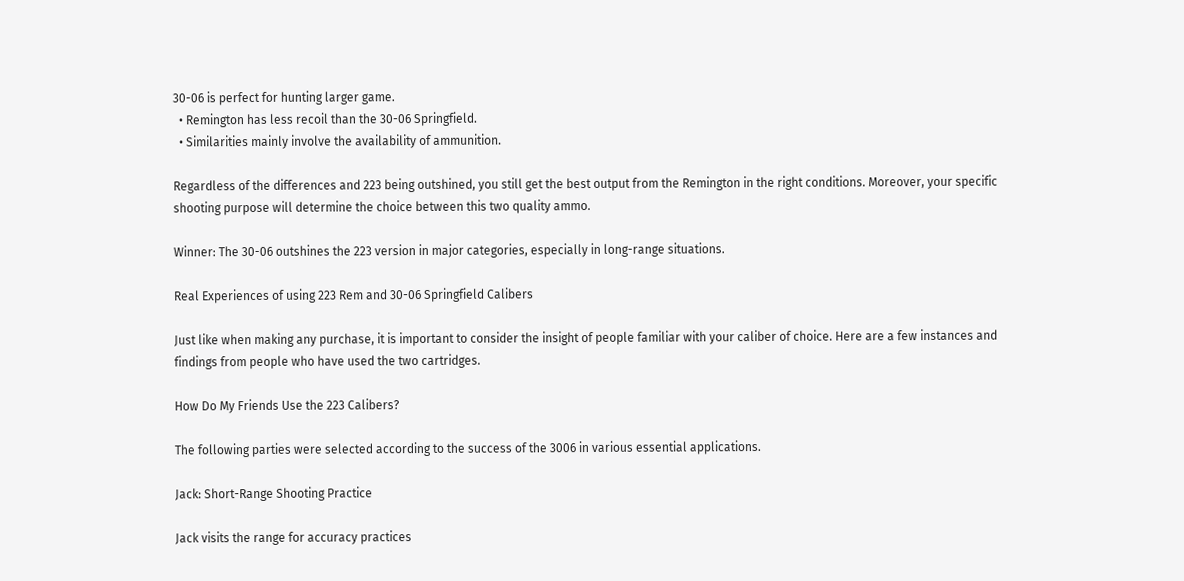30-06 is perfect for hunting larger game.
  • Remington has less recoil than the 30-06 Springfield.
  • Similarities mainly involve the availability of ammunition.

Regardless of the differences and 223 being outshined, you still get the best output from the Remington in the right conditions. Moreover, your specific shooting purpose will determine the choice between this two quality ammo.

Winner: The 30-06 outshines the 223 version in major categories, especially in long-range situations.

Real Experiences of using 223 Rem and 30-06 Springfield Calibers

Just like when making any purchase, it is important to consider the insight of people familiar with your caliber of choice. Here are a few instances and findings from people who have used the two cartridges.

How Do My Friends Use the 223 Calibers?

The following parties were selected according to the success of the 3006 in various essential applications.

Jack: Short-Range Shooting Practice

Jack visits the range for accuracy practices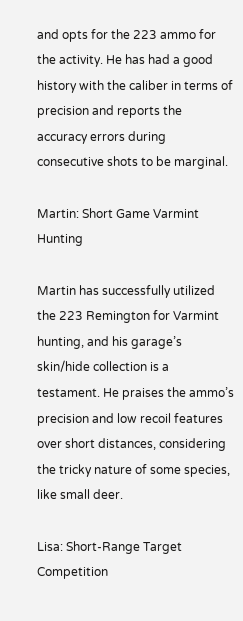and opts for the 223 ammo for the activity. He has had a good history with the caliber in terms of precision and reports the accuracy errors during consecutive shots to be marginal.

Martin: Short Game Varmint Hunting

Martin has successfully utilized the 223 Remington for Varmint hunting, and his garage’s skin/hide collection is a testament. He praises the ammo’s precision and low recoil features over short distances, considering the tricky nature of some species, like small deer.

Lisa: Short-Range Target Competition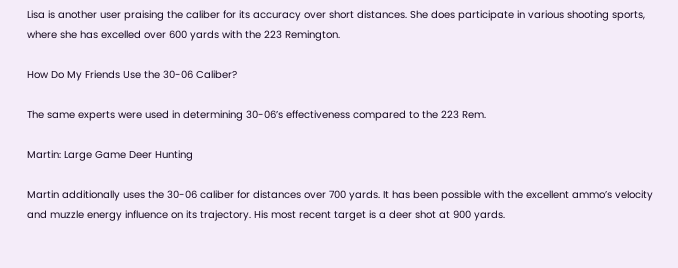Lisa is another user praising the caliber for its accuracy over short distances. She does participate in various shooting sports, where she has excelled over 600 yards with the 223 Remington.

How Do My Friends Use the 30-06 Caliber?

The same experts were used in determining 30-06’s effectiveness compared to the 223 Rem.

Martin: Large Game Deer Hunting

Martin additionally uses the 30-06 caliber for distances over 700 yards. It has been possible with the excellent ammo’s velocity and muzzle energy influence on its trajectory. His most recent target is a deer shot at 900 yards.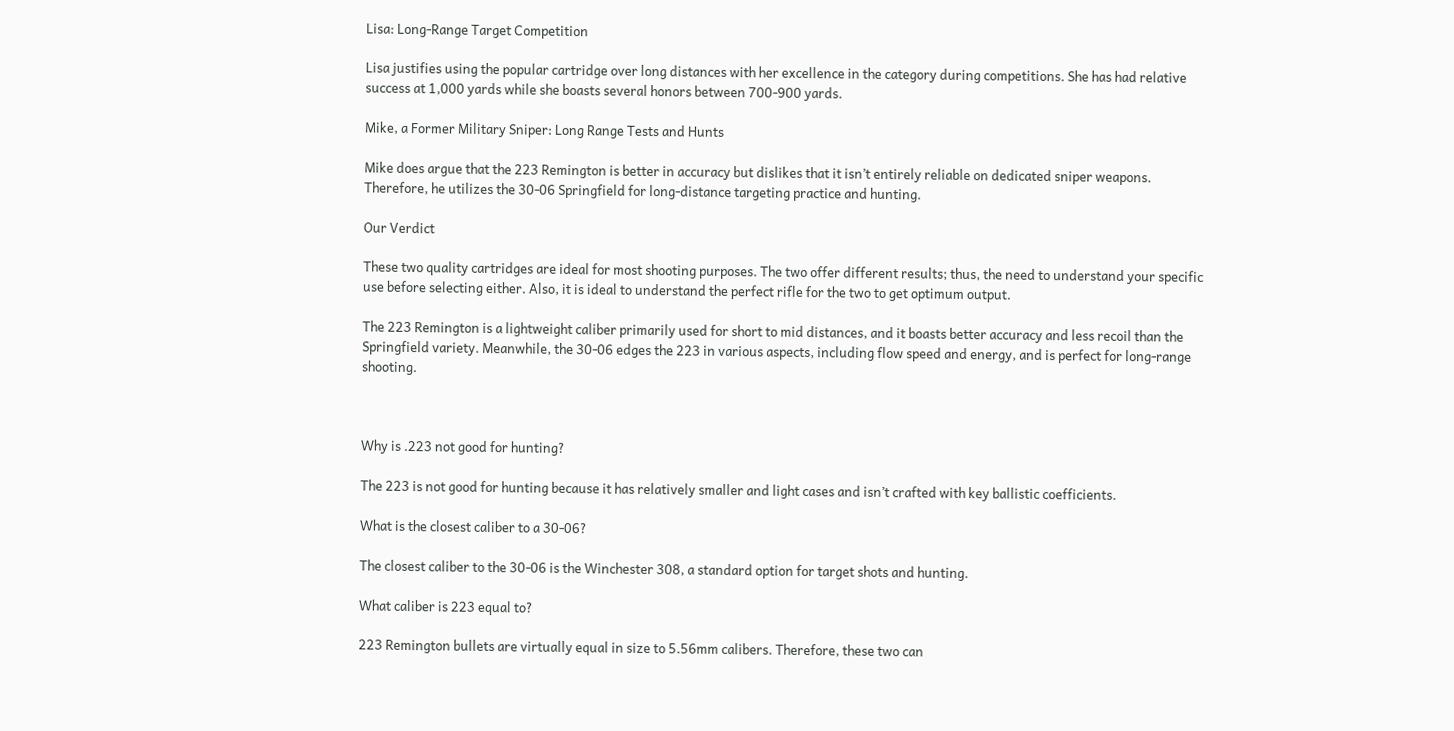Lisa: Long-Range Target Competition

Lisa justifies using the popular cartridge over long distances with her excellence in the category during competitions. She has had relative success at 1,000 yards while she boasts several honors between 700-900 yards.

Mike, a Former Military Sniper: Long Range Tests and Hunts

Mike does argue that the 223 Remington is better in accuracy but dislikes that it isn’t entirely reliable on dedicated sniper weapons. Therefore, he utilizes the 30-06 Springfield for long-distance targeting practice and hunting.

Our Verdict

These two quality cartridges are ideal for most shooting purposes. The two offer different results; thus, the need to understand your specific use before selecting either. Also, it is ideal to understand the perfect rifle for the two to get optimum output.

The 223 Remington is a lightweight caliber primarily used for short to mid distances, and it boasts better accuracy and less recoil than the Springfield variety. Meanwhile, the 30-06 edges the 223 in various aspects, including flow speed and energy, and is perfect for long-range shooting.



Why is .223 not good for hunting?

The 223 is not good for hunting because it has relatively smaller and light cases and isn’t crafted with key ballistic coefficients.

What is the closest caliber to a 30-06?

The closest caliber to the 30-06 is the Winchester 308, a standard option for target shots and hunting.

What caliber is 223 equal to?

223 Remington bullets are virtually equal in size to 5.56mm calibers. Therefore, these two can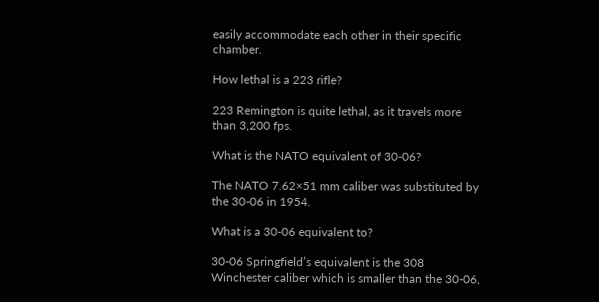easily accommodate each other in their specific chamber.

How lethal is a 223 rifle?

223 Remington is quite lethal, as it travels more than 3,200 fps.

What is the NATO equivalent of 30-06?

The NATO 7.62×51 mm caliber was substituted by the 30-06 in 1954.

What is a 30-06 equivalent to?

30-06 Springfield’s equivalent is the 308 Winchester caliber which is smaller than the 30-06,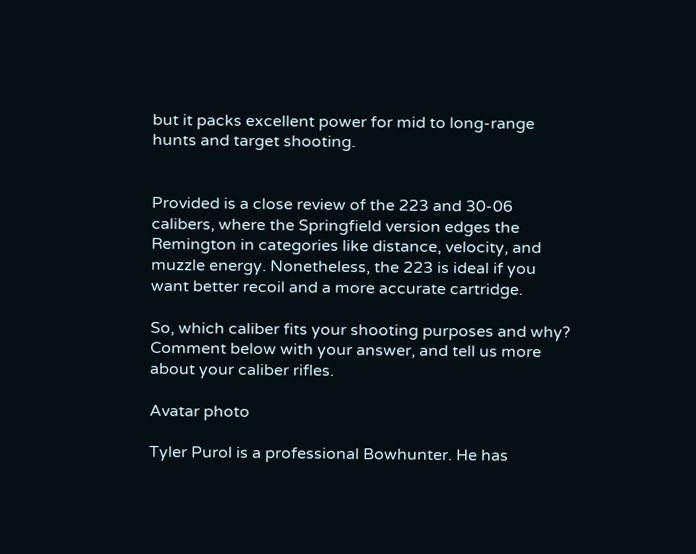but it packs excellent power for mid to long-range hunts and target shooting.


Provided is a close review of the 223 and 30-06 calibers, where the Springfield version edges the Remington in categories like distance, velocity, and muzzle energy. Nonetheless, the 223 is ideal if you want better recoil and a more accurate cartridge.

So, which caliber fits your shooting purposes and why? Comment below with your answer, and tell us more about your caliber rifles.

Avatar photo

Tyler Purol is a professional Bowhunter. He has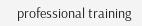professional training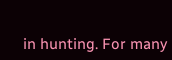in hunting. For many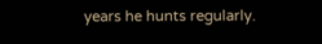years he hunts regularly.